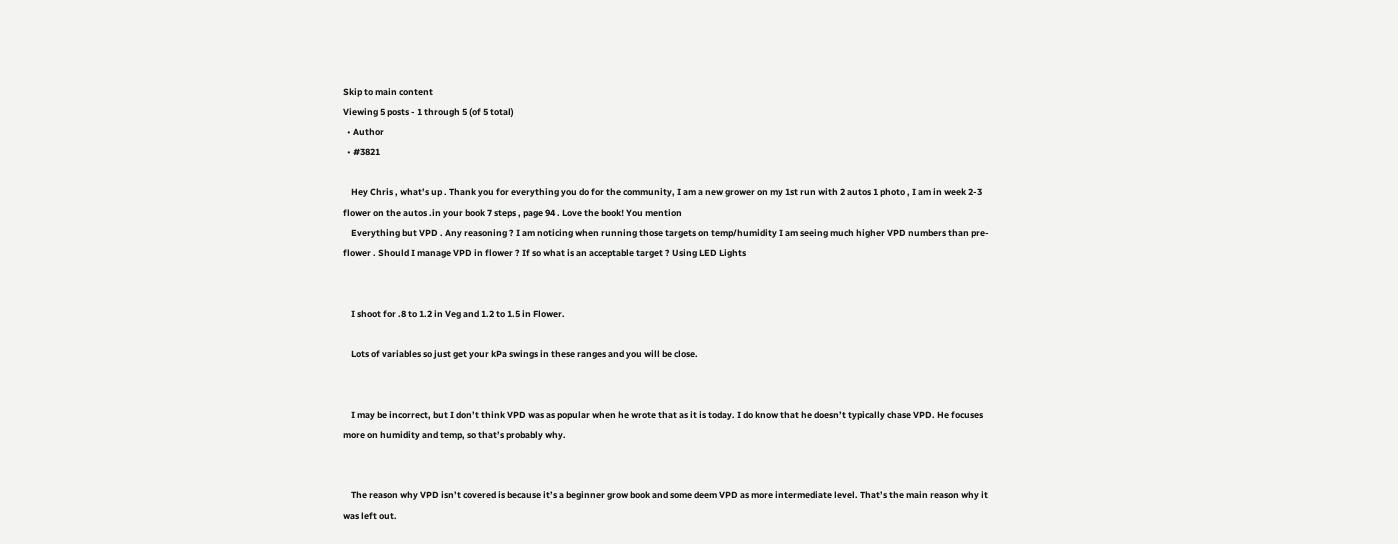Skip to main content
Viewing 5 posts - 1 through 5 (of 5 total)
  • Author
  • #3821

    Hey Chris , what’s up . Thank you for everything you do for the community, I am a new grower on my 1st run with 2 autos 1 photo , I am in week 2-3 flower on the autos .in your book 7 steps , page 94 . Love the book! You mention
    Everything but VPD . Any reasoning ? I am noticing when running those targets on temp/humidity I am seeing much higher VPD numbers than pre-flower . Should I manage VPD in flower ? If so what is an acceptable target ? Using LED Lights


    I shoot for .8 to 1.2 in Veg and 1.2 to 1.5 in Flower.

    Lots of variables so just get your kPa swings in these ranges and you will be close.


    I may be incorrect, but I don’t think VPD was as popular when he wrote that as it is today. I do know that he doesn’t typically chase VPD. He focuses more on humidity and temp, so that’s probably why.


    The reason why VPD isn’t covered is because it’s a beginner grow book and some deem VPD as more intermediate level. That’s the main reason why it was left out.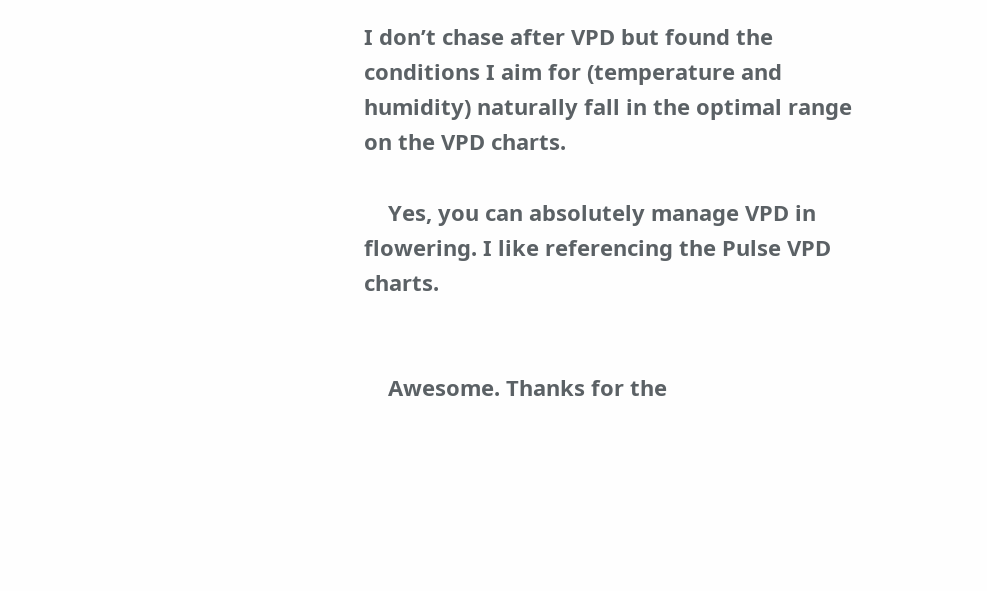I don’t chase after VPD but found the conditions I aim for (temperature and humidity) naturally fall in the optimal range on the VPD charts.

    Yes, you can absolutely manage VPD in flowering. I like referencing the Pulse VPD charts.


    Awesome. Thanks for the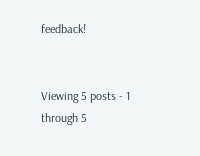feedback!


Viewing 5 posts - 1 through 5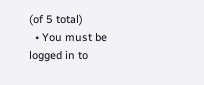(of 5 total)
  • You must be logged in to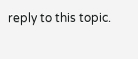reply to this topic.